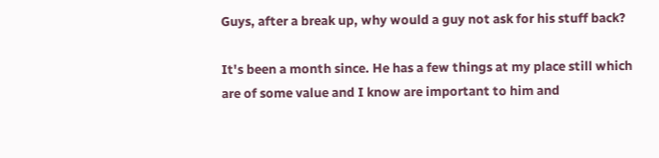Guys, after a break up, why would a guy not ask for his stuff back?

It's been a month since. He has a few things at my place still which are of some value and I know are important to him and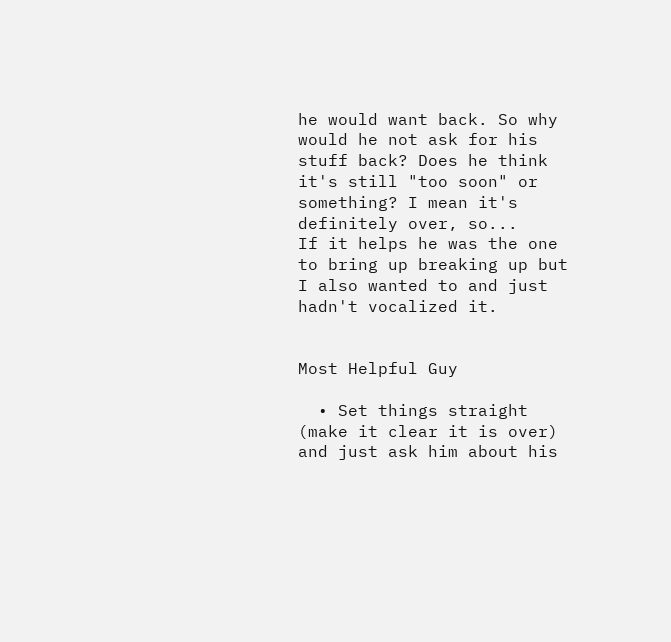he would want back. So why would he not ask for his stuff back? Does he think it's still "too soon" or something? I mean it's definitely over, so...
If it helps he was the one to bring up breaking up but I also wanted to and just hadn't vocalized it.


Most Helpful Guy

  • Set things straight (make it clear it is over) and just ask him about his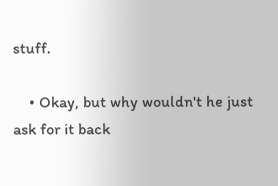stuff.

    • Okay, but why wouldn't he just ask for it back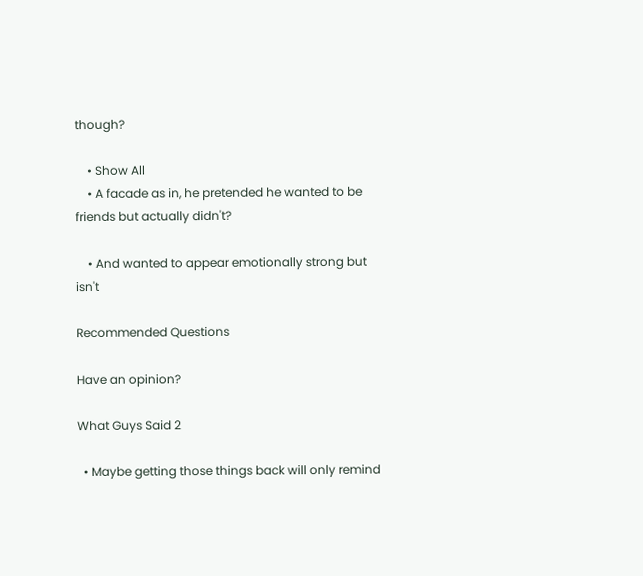though?

    • Show All
    • A facade as in, he pretended he wanted to be friends but actually didn't?

    • And wanted to appear emotionally strong but isn't

Recommended Questions

Have an opinion?

What Guys Said 2

  • Maybe getting those things back will only remind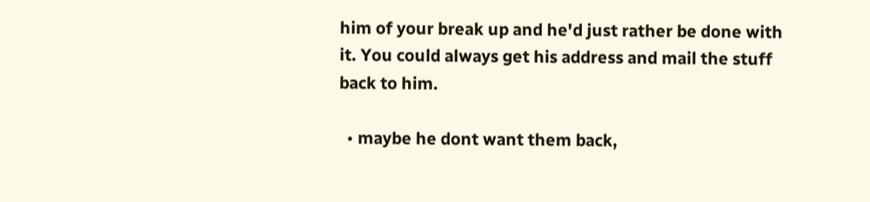him of your break up and he'd just rather be done with it. You could always get his address and mail the stuff back to him.

  • maybe he dont want them back,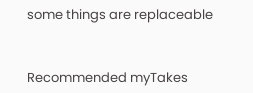some things are replaceable


Recommended myTakes